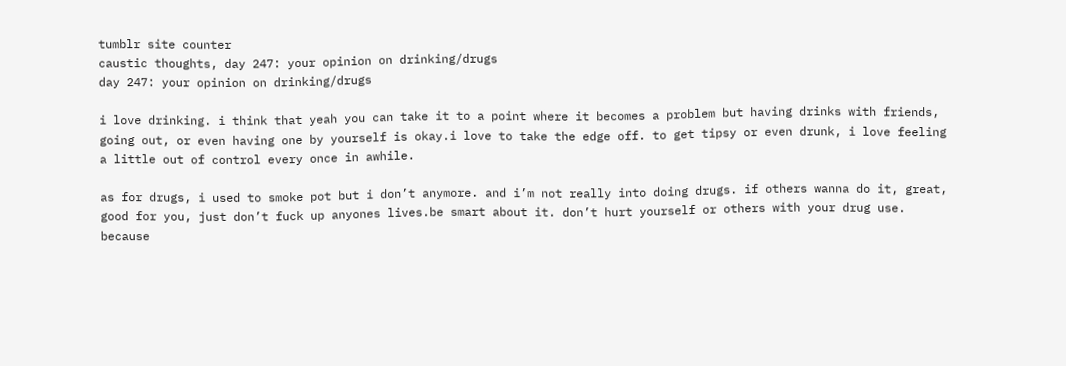tumblr site counter
caustic thoughts, day 247: your opinion on drinking/drugs
day 247: your opinion on drinking/drugs

i love drinking. i think that yeah you can take it to a point where it becomes a problem but having drinks with friends, going out, or even having one by yourself is okay.i love to take the edge off. to get tipsy or even drunk, i love feeling a little out of control every once in awhile.

as for drugs, i used to smoke pot but i don’t anymore. and i’m not really into doing drugs. if others wanna do it, great, good for you, just don’t fuck up anyones lives.be smart about it. don’t hurt yourself or others with your drug use. because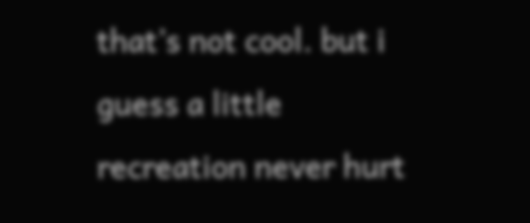that’s not cool. but i guess a little recreation never hurt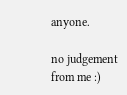anyone.

no judgement from me :)